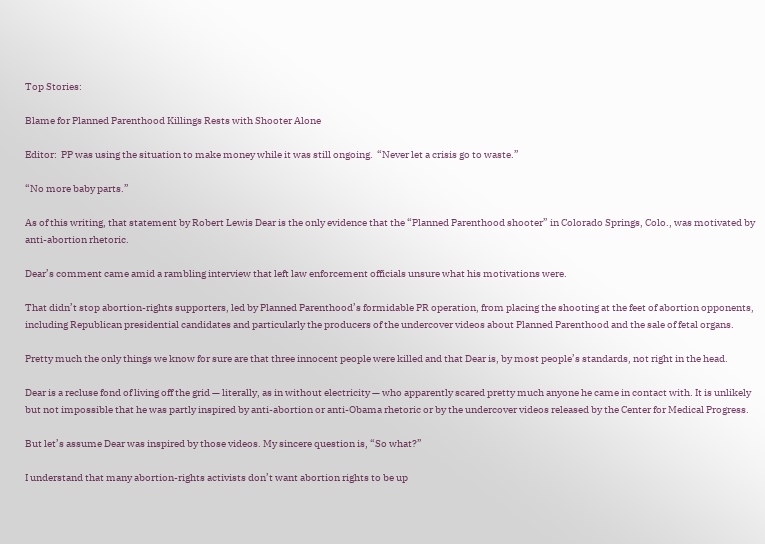Top Stories:

Blame for Planned Parenthood Killings Rests with Shooter Alone

Editor:  PP was using the situation to make money while it was still ongoing.  “Never let a crisis go to waste.”

“No more baby parts.”

As of this writing, that statement by Robert Lewis Dear is the only evidence that the “Planned Parenthood shooter” in Colorado Springs, Colo., was motivated by anti-abortion rhetoric.

Dear’s comment came amid a rambling interview that left law enforcement officials unsure what his motivations were.

That didn’t stop abortion-rights supporters, led by Planned Parenthood’s formidable PR operation, from placing the shooting at the feet of abortion opponents, including Republican presidential candidates and particularly the producers of the undercover videos about Planned Parenthood and the sale of fetal organs.

Pretty much the only things we know for sure are that three innocent people were killed and that Dear is, by most people’s standards, not right in the head.

Dear is a recluse fond of living off the grid — literally, as in without electricity — who apparently scared pretty much anyone he came in contact with. It is unlikely but not impossible that he was partly inspired by anti-abortion or anti-Obama rhetoric or by the undercover videos released by the Center for Medical Progress.

But let’s assume Dear was inspired by those videos. My sincere question is, “So what?”

I understand that many abortion-rights activists don’t want abortion rights to be up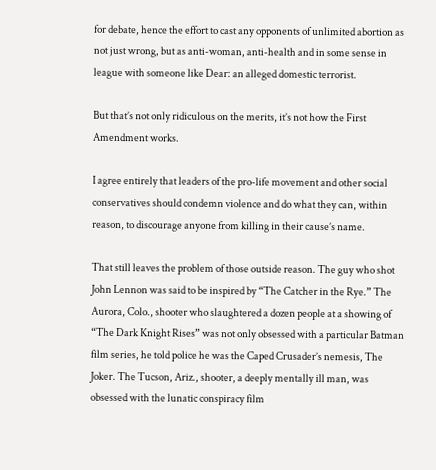for debate, hence the effort to cast any opponents of unlimited abortion as not just wrong, but as anti-woman, anti-health and in some sense in league with someone like Dear: an alleged domestic terrorist.

But that’s not only ridiculous on the merits, it’s not how the First Amendment works.

I agree entirely that leaders of the pro-life movement and other social conservatives should condemn violence and do what they can, within reason, to discourage anyone from killing in their cause’s name.

That still leaves the problem of those outside reason. The guy who shot John Lennon was said to be inspired by “The Catcher in the Rye.” The Aurora, Colo., shooter who slaughtered a dozen people at a showing of “The Dark Knight Rises” was not only obsessed with a particular Batman film series, he told police he was the Caped Crusader’s nemesis, The Joker. The Tucson, Ariz., shooter, a deeply mentally ill man, was obsessed with the lunatic conspiracy film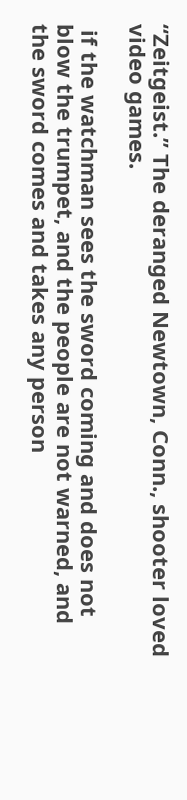“Zeitgeist.” The deranged Newtown, Conn., shooter loved video games.

 if the watchman sees the sword coming and does not blow the trumpet, and the people are not warned, and the sword comes and takes any person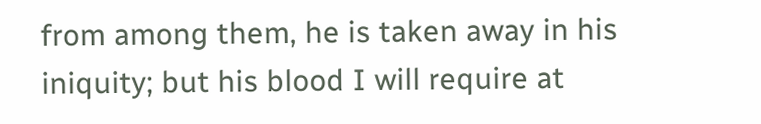from among them, he is taken away in his iniquity; but his blood I will require at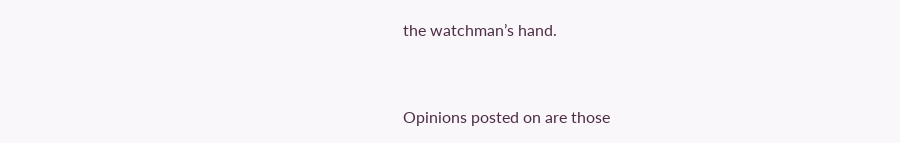the watchman’s hand.


Opinions posted on are those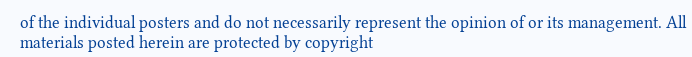of the individual posters and do not necessarily represent the opinion of or its management. All materials posted herein are protected by copyright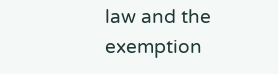law and the exemption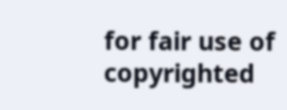for fair use of copyrighted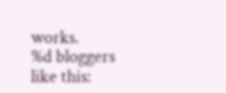works.
%d bloggers like this: